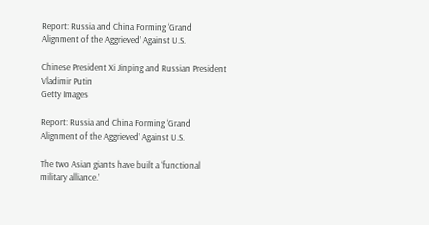Report: Russia and China Forming ‘Grand Alignment of the Aggrieved’ Against U.S.

Chinese President Xi Jinping and Russian President Vladimir Putin
Getty Images

Report: Russia and China Forming ‘Grand Alignment of the Aggrieved’ Against U.S.

The two Asian giants have built a ‘functional military alliance.’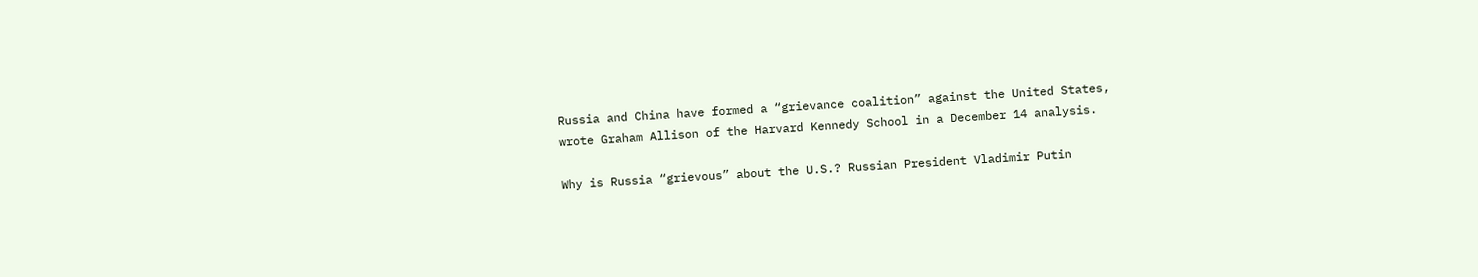Russia and China have formed a “grievance coalition” against the United States, wrote Graham Allison of the Harvard Kennedy School in a December 14 analysis.

Why is Russia “grievous” about the U.S.? Russian President Vladimir Putin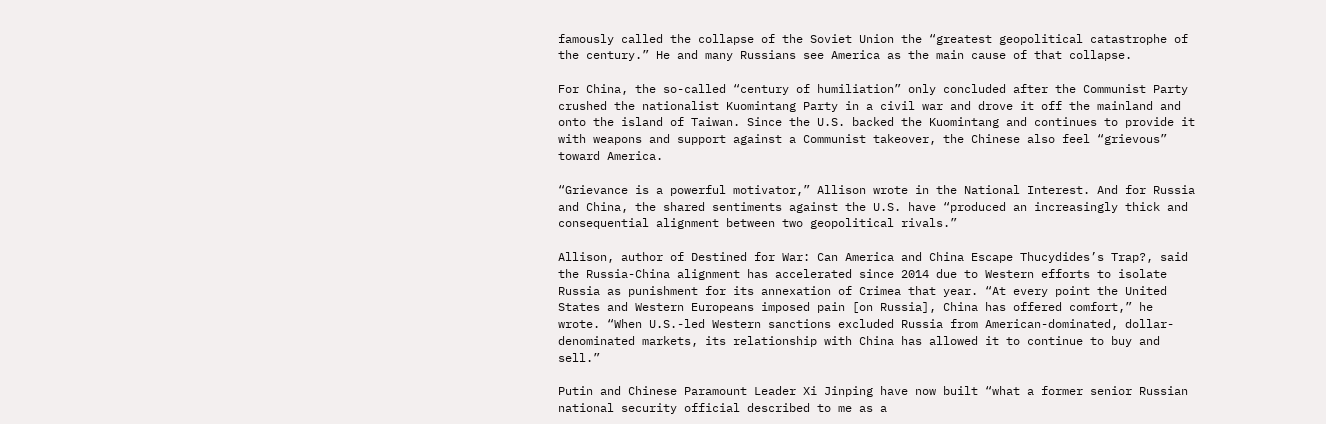famously called the collapse of the Soviet Union the “greatest geopolitical catastrophe of the century.” He and many Russians see America as the main cause of that collapse.

For China, the so-called “century of humiliation” only concluded after the Communist Party crushed the nationalist Kuomintang Party in a civil war and drove it off the mainland and onto the island of Taiwan. Since the U.S. backed the Kuomintang and continues to provide it with weapons and support against a Communist takeover, the Chinese also feel “grievous” toward America.

“Grievance is a powerful motivator,” Allison wrote in the National Interest. And for Russia and China, the shared sentiments against the U.S. have “produced an increasingly thick and consequential alignment between two geopolitical rivals.”

Allison, author of Destined for War: Can America and China Escape Thucydides’s Trap?, said the Russia-China alignment has accelerated since 2014 due to Western efforts to isolate Russia as punishment for its annexation of Crimea that year. “At every point the United States and Western Europeans imposed pain [on Russia], China has offered comfort,” he wrote. “When U.S.-led Western sanctions excluded Russia from American-dominated, dollar-denominated markets, its relationship with China has allowed it to continue to buy and sell.”

Putin and Chinese Paramount Leader Xi Jinping have now built “what a former senior Russian national security official described to me as a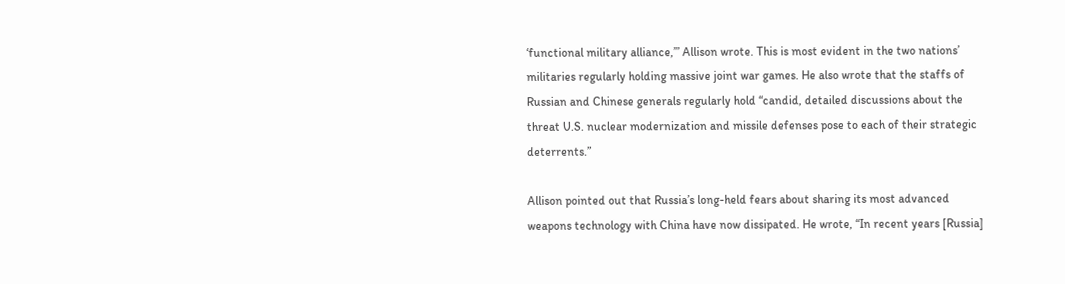‘functional military alliance,’” Allison wrote. This is most evident in the two nations’ militaries regularly holding massive joint war games. He also wrote that the staffs of Russian and Chinese generals regularly hold “candid, detailed discussions about the threat U.S. nuclear modernization and missile defenses pose to each of their strategic deterrents.”

Allison pointed out that Russia’s long-held fears about sharing its most advanced weapons technology with China have now dissipated. He wrote, “In recent years [Russia]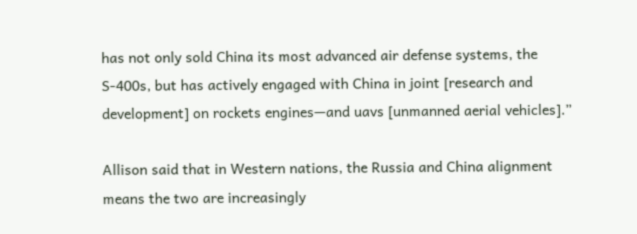has not only sold China its most advanced air defense systems, the S-400s, but has actively engaged with China in joint [research and development] on rockets engines—and uavs [unmanned aerial vehicles].”

Allison said that in Western nations, the Russia and China alignment means the two are increasingly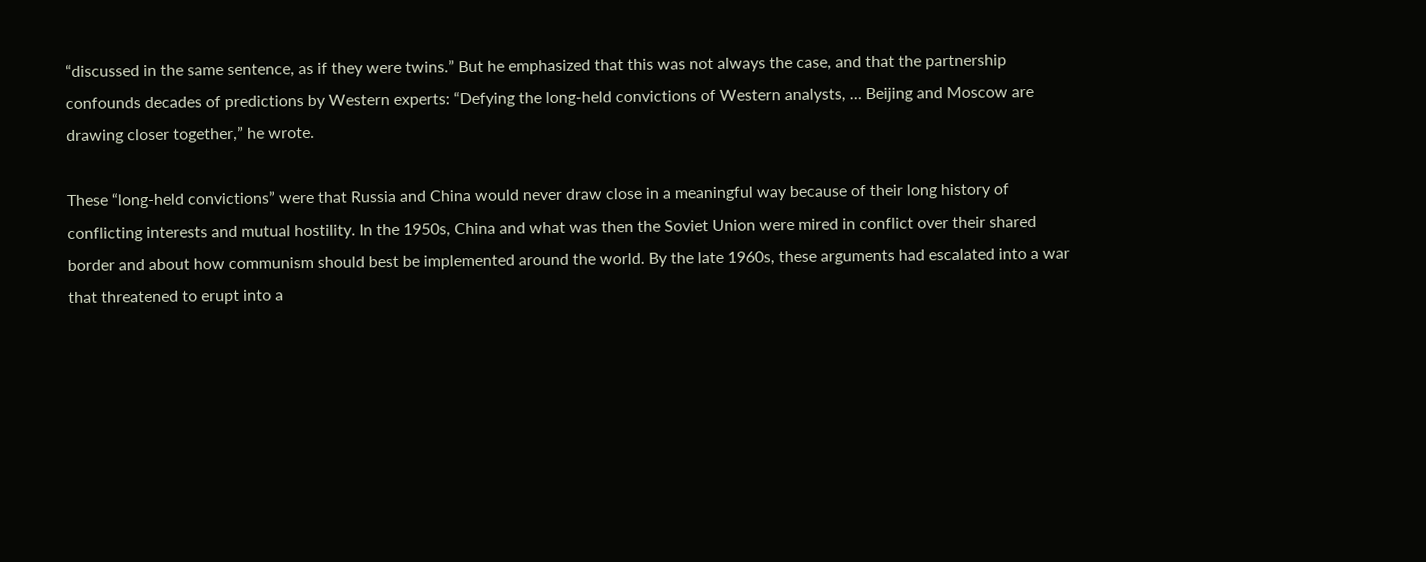“discussed in the same sentence, as if they were twins.” But he emphasized that this was not always the case, and that the partnership confounds decades of predictions by Western experts: “Defying the long-held convictions of Western analysts, … Beijing and Moscow are drawing closer together,” he wrote.

These “long-held convictions” were that Russia and China would never draw close in a meaningful way because of their long history of conflicting interests and mutual hostility. In the 1950s, China and what was then the Soviet Union were mired in conflict over their shared border and about how communism should best be implemented around the world. By the late 1960s, these arguments had escalated into a war that threatened to erupt into a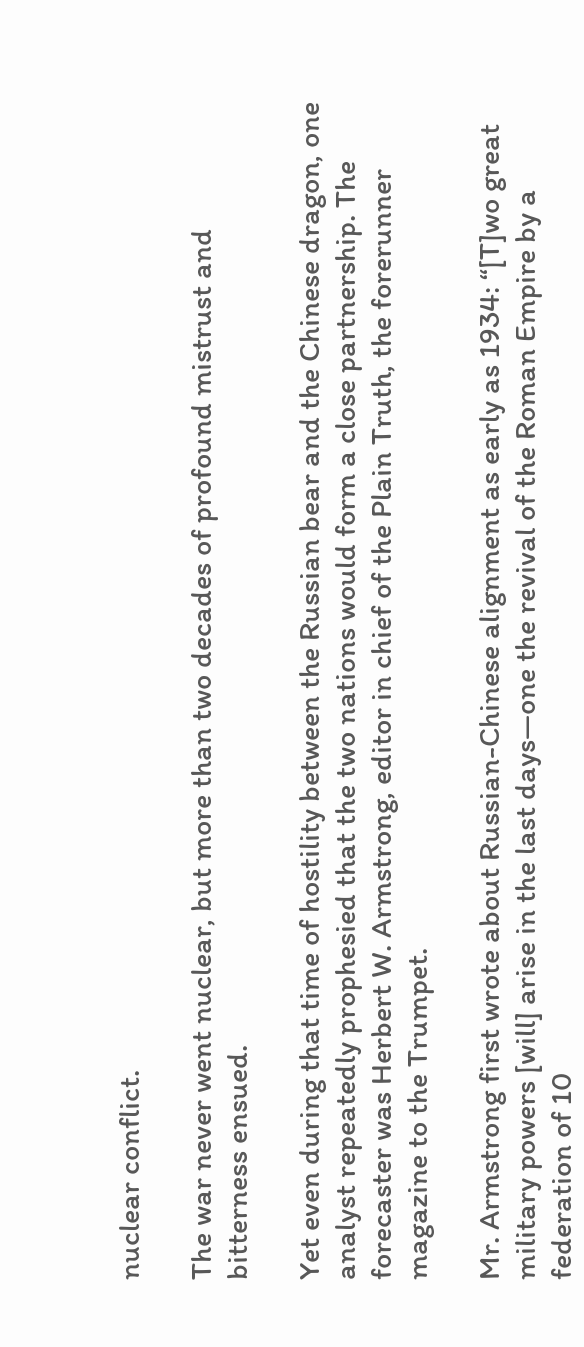nuclear conflict.

The war never went nuclear, but more than two decades of profound mistrust and bitterness ensued.

Yet even during that time of hostility between the Russian bear and the Chinese dragon, one analyst repeatedly prophesied that the two nations would form a close partnership. The forecaster was Herbert W. Armstrong, editor in chief of the Plain Truth, the forerunner magazine to the Trumpet.

Mr. Armstrong first wrote about Russian-Chinese alignment as early as 1934: “[T]wo great military powers [will] arise in the last days—one the revival of the Roman Empire by a federation of 10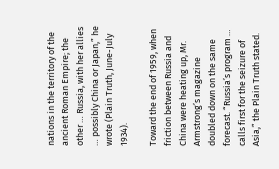nations in the territory of the ancient Roman Empire; the other … Russia, with her allies … possibly China or Japan,” he wrote (Plain Truth, June-July 1934).

Toward the end of 1959, when friction between Russia and China were heating up, Mr. Armstrong’s magazine doubled down on the same forecast. “Russia’s program … calls first for the seizure of Asia,” the Plain Truth stated.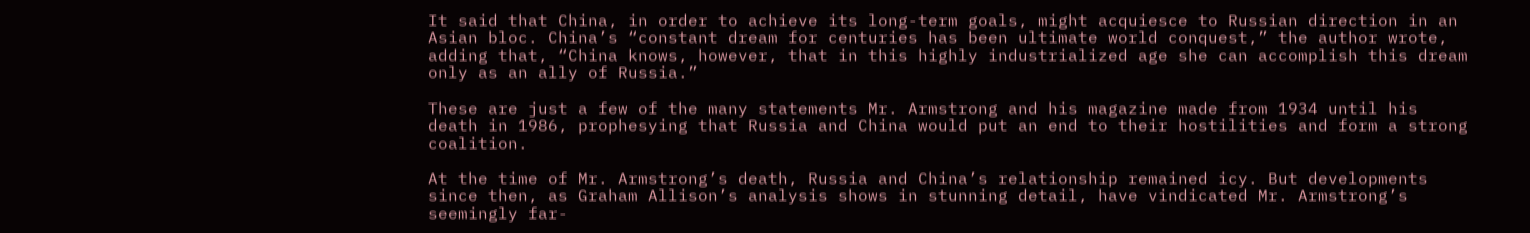It said that China, in order to achieve its long-term goals, might acquiesce to Russian direction in an Asian bloc. China’s “constant dream for centuries has been ultimate world conquest,” the author wrote, adding that, “China knows, however, that in this highly industrialized age she can accomplish this dream only as an ally of Russia.”

These are just a few of the many statements Mr. Armstrong and his magazine made from 1934 until his death in 1986, prophesying that Russia and China would put an end to their hostilities and form a strong coalition.

At the time of Mr. Armstrong’s death, Russia and China’s relationship remained icy. But developments since then, as Graham Allison’s analysis shows in stunning detail, have vindicated Mr. Armstrong’s seemingly far-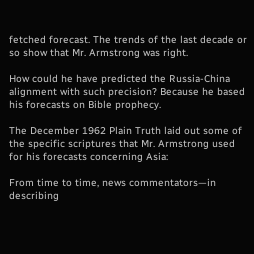fetched forecast. The trends of the last decade or so show that Mr. Armstrong was right.

How could he have predicted the Russia-China alignment with such precision? Because he based his forecasts on Bible prophecy.

The December 1962 Plain Truth laid out some of the specific scriptures that Mr. Armstrong used for his forecasts concerning Asia:

From time to time, news commentators—in describing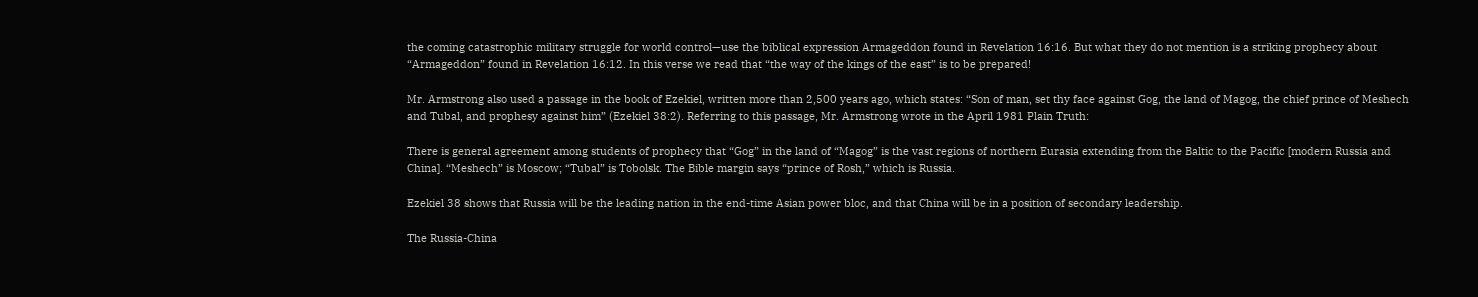the coming catastrophic military struggle for world control—use the biblical expression Armageddon found in Revelation 16:16. But what they do not mention is a striking prophecy about “Armageddon” found in Revelation 16:12. In this verse we read that “the way of the kings of the east” is to be prepared!

Mr. Armstrong also used a passage in the book of Ezekiel, written more than 2,500 years ago, which states: “Son of man, set thy face against Gog, the land of Magog, the chief prince of Meshech and Tubal, and prophesy against him” (Ezekiel 38:2). Referring to this passage, Mr. Armstrong wrote in the April 1981 Plain Truth:

There is general agreement among students of prophecy that “Gog” in the land of “Magog” is the vast regions of northern Eurasia extending from the Baltic to the Pacific [modern Russia and China]. “Meshech” is Moscow; “Tubal” is Tobolsk. The Bible margin says “prince of Rosh,” which is Russia.

Ezekiel 38 shows that Russia will be the leading nation in the end-time Asian power bloc, and that China will be in a position of secondary leadership.

The Russia-China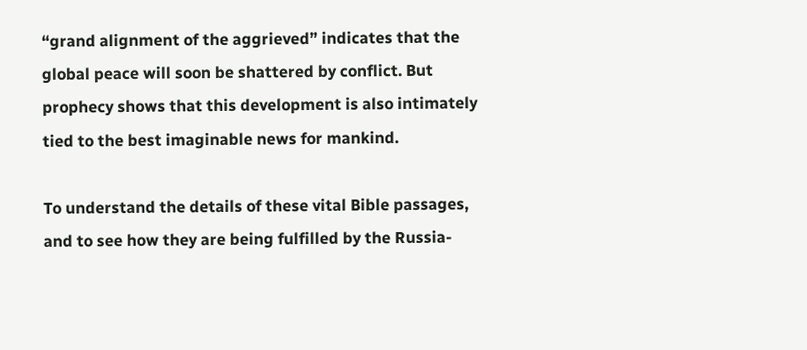“grand alignment of the aggrieved” indicates that the global peace will soon be shattered by conflict. But prophecy shows that this development is also intimately tied to the best imaginable news for mankind.

To understand the details of these vital Bible passages, and to see how they are being fulfilled by the Russia-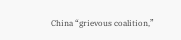China “grievous coalition,”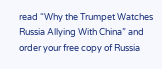read “Why the Trumpet Watches Russia Allying With China” and order your free copy of Russia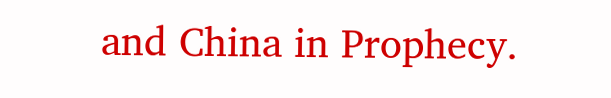and China in Prophecy.